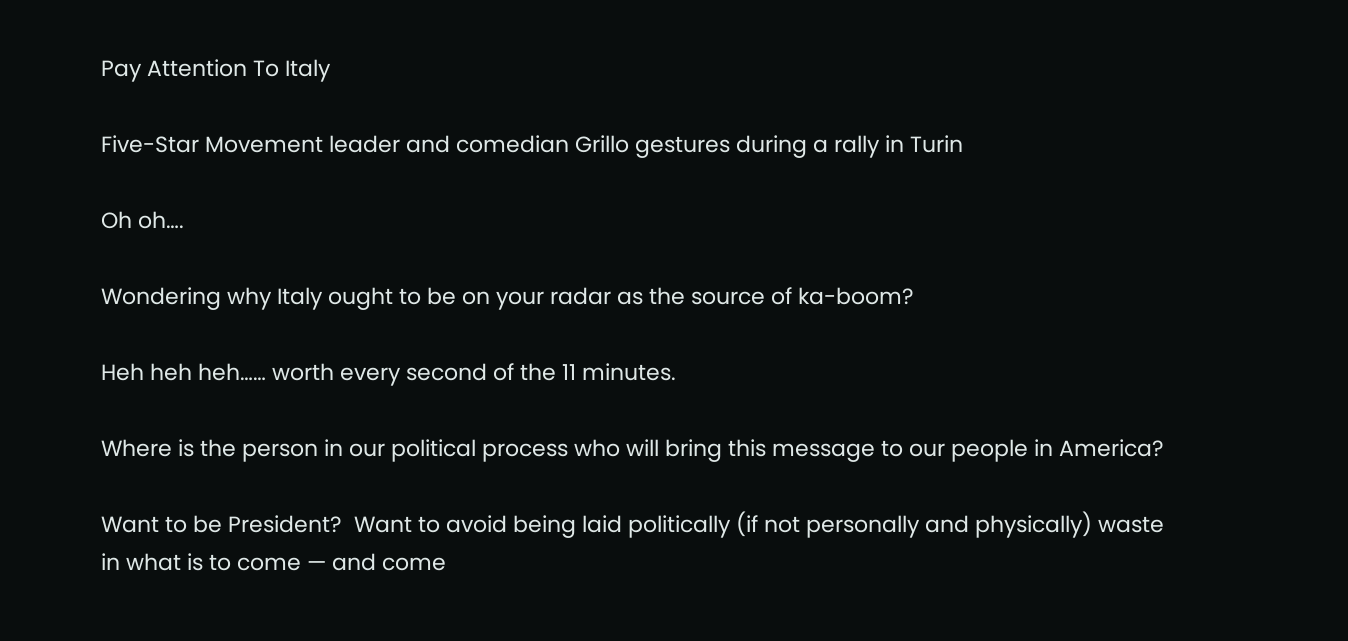Pay Attention To Italy

Five-Star Movement leader and comedian Grillo gestures during a rally in Turin

Oh oh….

Wondering why Italy ought to be on your radar as the source of ka-boom?

Heh heh heh…… worth every second of the 11 minutes.

Where is the person in our political process who will bring this message to our people in America?

Want to be President?  Want to avoid being laid politically (if not personally and physically) waste in what is to come — and come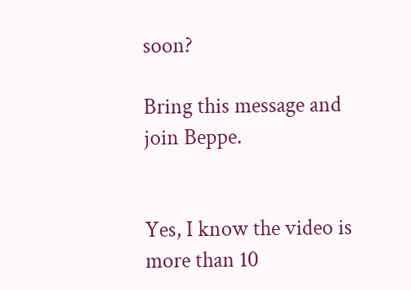soon?

Bring this message and join Beppe.


Yes, I know the video is more than 10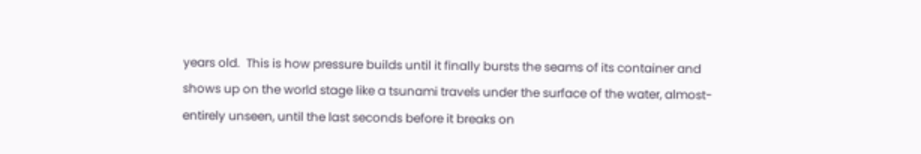years old.  This is how pressure builds until it finally bursts the seams of its container and shows up on the world stage like a tsunami travels under the surface of the water, almost-entirely unseen, until the last seconds before it breaks on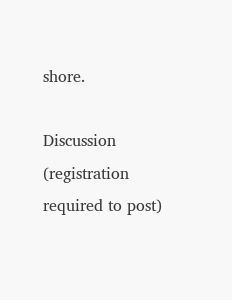shore.

Discussion (registration required to post)